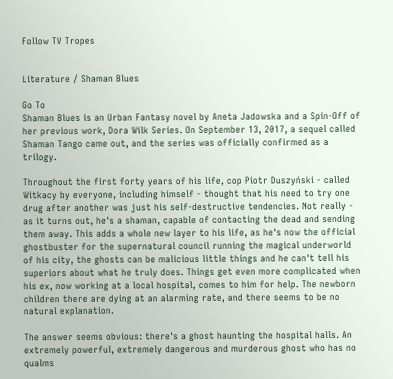Follow TV Tropes


Literature / Shaman Blues

Go To
Shaman Blues is an Urban Fantasy novel by Aneta Jadowska and a Spin-Off of her previous work, Dora Wilk Series. On September 13, 2017, a sequel called Shaman Tango came out, and the series was officially confirmed as a trilogy.

Throughout the first forty years of his life, cop Piotr Duszyński - called Witkacy by everyone, including himself - thought that his need to try one drug after another was just his self-destructive tendencies. Not really - as it turns out, he's a shaman, capable of contacting the dead and sending them away. This adds a whole new layer to his life, as he's now the official ghostbuster for the supernatural council running the magical underworld of his city, the ghosts can be malicious little things and he can't tell his superiors about what he truly does. Things get even more complicated when his ex, now working at a local hospital, comes to him for help. The newborn children there are dying at an alarming rate, and there seems to be no natural explanation.

The answer seems obvious: there's a ghost haunting the hospital halls. An extremely powerful, extremely dangerous and murderous ghost who has no qualms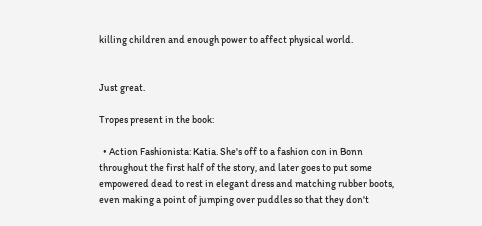killing children and enough power to affect physical world.


Just great.

Tropes present in the book:

  • Action Fashionista: Katia. She's off to a fashion con in Bonn throughout the first half of the story, and later goes to put some empowered dead to rest in elegant dress and matching rubber boots, even making a point of jumping over puddles so that they don't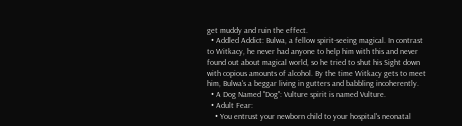get muddy and ruin the effect.
  • Addled Addict: Bulwa, a fellow spirit-seeing magical. In contrast to Witkacy, he never had anyone to help him with this and never found out about magical world, so he tried to shut his Sight down with copious amounts of alcohol. By the time Witkacy gets to meet him, Bulwa's a beggar living in gutters and babbling incoherently.
  • A Dog Named "Dog": Vulture spirit is named Vulture.
  • Adult Fear:
    • You entrust your newborn child to your hospital's neonatal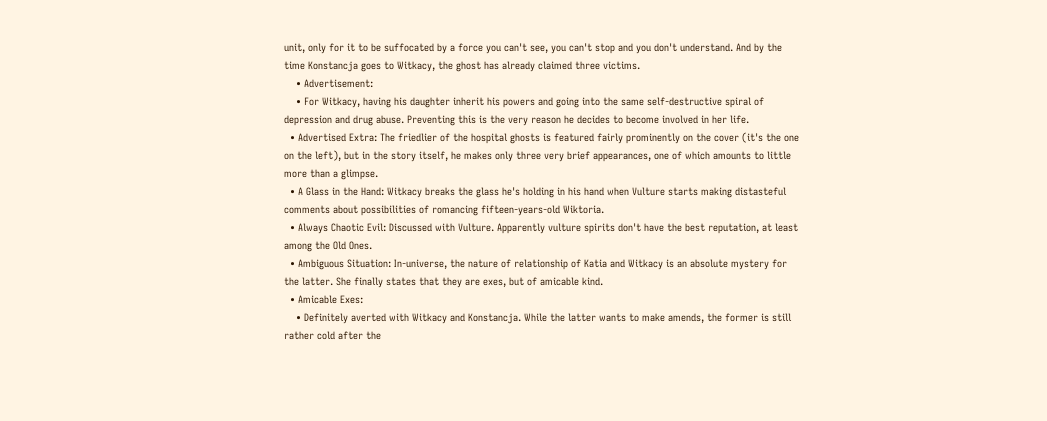unit, only for it to be suffocated by a force you can't see, you can't stop and you don't understand. And by the time Konstancja goes to Witkacy, the ghost has already claimed three victims.
    • Advertisement:
    • For Witkacy, having his daughter inherit his powers and going into the same self-destructive spiral of depression and drug abuse. Preventing this is the very reason he decides to become involved in her life.
  • Advertised Extra: The friedlier of the hospital ghosts is featured fairly prominently on the cover (it's the one on the left), but in the story itself, he makes only three very brief appearances, one of which amounts to little more than a glimpse.
  • A Glass in the Hand: Witkacy breaks the glass he's holding in his hand when Vulture starts making distasteful comments about possibilities of romancing fifteen-years-old Wiktoria.
  • Always Chaotic Evil: Discussed with Vulture. Apparently vulture spirits don't have the best reputation, at least among the Old Ones.
  • Ambiguous Situation: In-universe, the nature of relationship of Katia and Witkacy is an absolute mystery for the latter. She finally states that they are exes, but of amicable kind.
  • Amicable Exes:
    • Definitely averted with Witkacy and Konstancja. While the latter wants to make amends, the former is still rather cold after the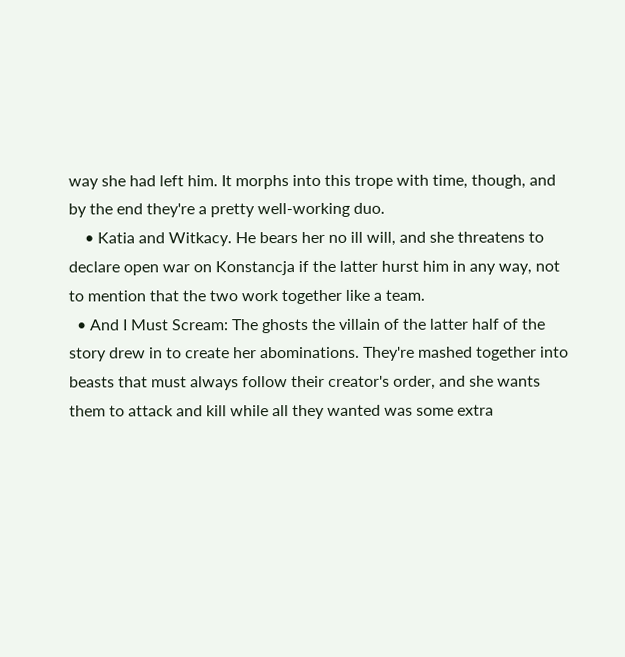way she had left him. It morphs into this trope with time, though, and by the end they're a pretty well-working duo.
    • Katia and Witkacy. He bears her no ill will, and she threatens to declare open war on Konstancja if the latter hurst him in any way, not to mention that the two work together like a team.
  • And I Must Scream: The ghosts the villain of the latter half of the story drew in to create her abominations. They're mashed together into beasts that must always follow their creator's order, and she wants them to attack and kill while all they wanted was some extra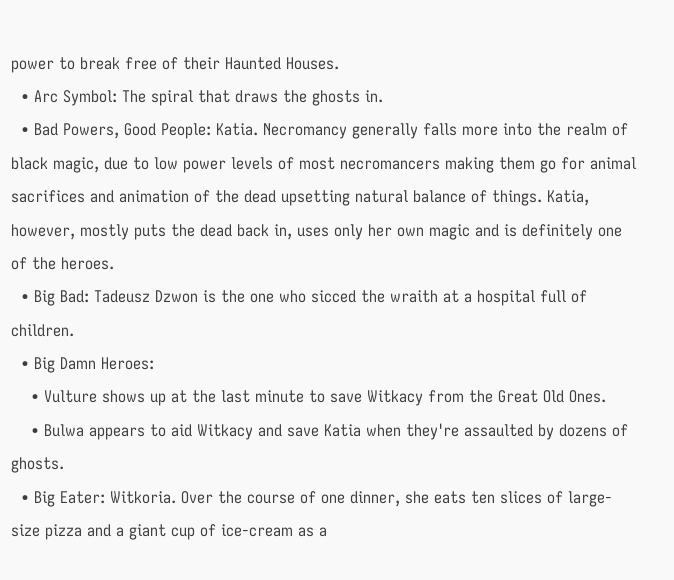power to break free of their Haunted Houses.
  • Arc Symbol: The spiral that draws the ghosts in.
  • Bad Powers, Good People: Katia. Necromancy generally falls more into the realm of black magic, due to low power levels of most necromancers making them go for animal sacrifices and animation of the dead upsetting natural balance of things. Katia, however, mostly puts the dead back in, uses only her own magic and is definitely one of the heroes.
  • Big Bad: Tadeusz Dzwon is the one who sicced the wraith at a hospital full of children.
  • Big Damn Heroes:
    • Vulture shows up at the last minute to save Witkacy from the Great Old Ones.
    • Bulwa appears to aid Witkacy and save Katia when they're assaulted by dozens of ghosts.
  • Big Eater: Witkoria. Over the course of one dinner, she eats ten slices of large-size pizza and a giant cup of ice-cream as a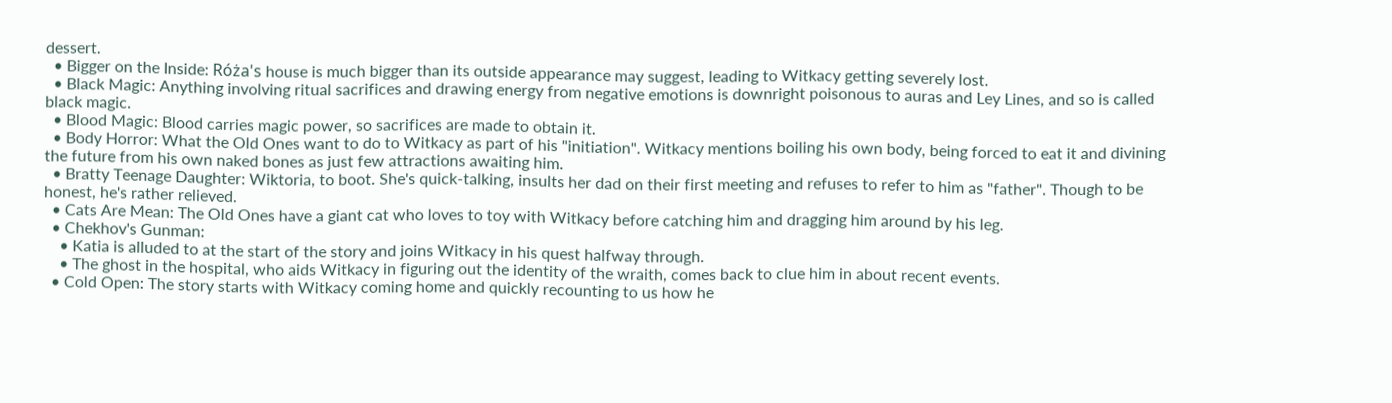dessert.
  • Bigger on the Inside: Róża's house is much bigger than its outside appearance may suggest, leading to Witkacy getting severely lost.
  • Black Magic: Anything involving ritual sacrifices and drawing energy from negative emotions is downright poisonous to auras and Ley Lines, and so is called black magic.
  • Blood Magic: Blood carries magic power, so sacrifices are made to obtain it.
  • Body Horror: What the Old Ones want to do to Witkacy as part of his "initiation". Witkacy mentions boiling his own body, being forced to eat it and divining the future from his own naked bones as just few attractions awaiting him.
  • Bratty Teenage Daughter: Wiktoria, to boot. She's quick-talking, insults her dad on their first meeting and refuses to refer to him as "father". Though to be honest, he's rather relieved.
  • Cats Are Mean: The Old Ones have a giant cat who loves to toy with Witkacy before catching him and dragging him around by his leg.
  • Chekhov's Gunman:
    • Katia is alluded to at the start of the story and joins Witkacy in his quest halfway through.
    • The ghost in the hospital, who aids Witkacy in figuring out the identity of the wraith, comes back to clue him in about recent events.
  • Cold Open: The story starts with Witkacy coming home and quickly recounting to us how he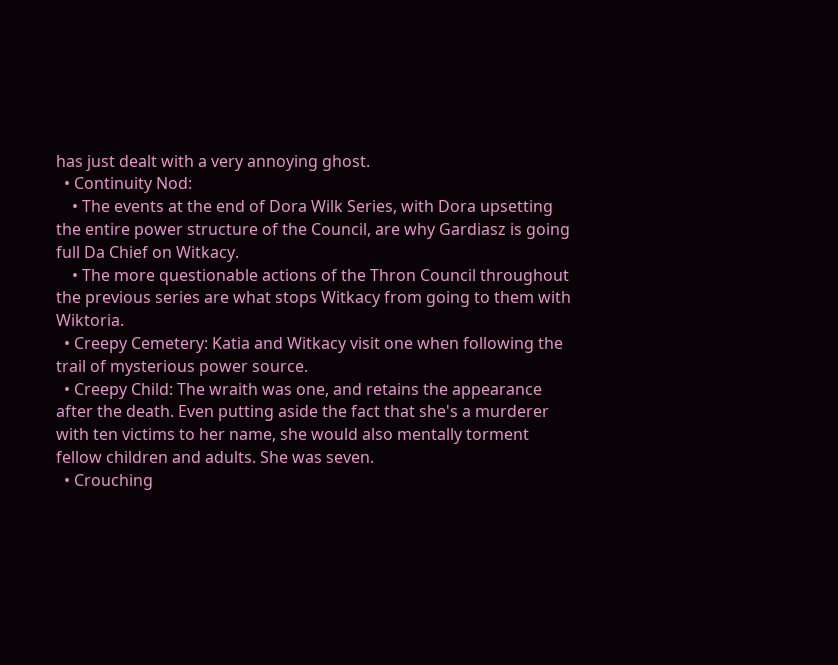has just dealt with a very annoying ghost.
  • Continuity Nod:
    • The events at the end of Dora Wilk Series, with Dora upsetting the entire power structure of the Council, are why Gardiasz is going full Da Chief on Witkacy.
    • The more questionable actions of the Thron Council throughout the previous series are what stops Witkacy from going to them with Wiktoria.
  • Creepy Cemetery: Katia and Witkacy visit one when following the trail of mysterious power source.
  • Creepy Child: The wraith was one, and retains the appearance after the death. Even putting aside the fact that she's a murderer with ten victims to her name, she would also mentally torment fellow children and adults. She was seven.
  • Crouching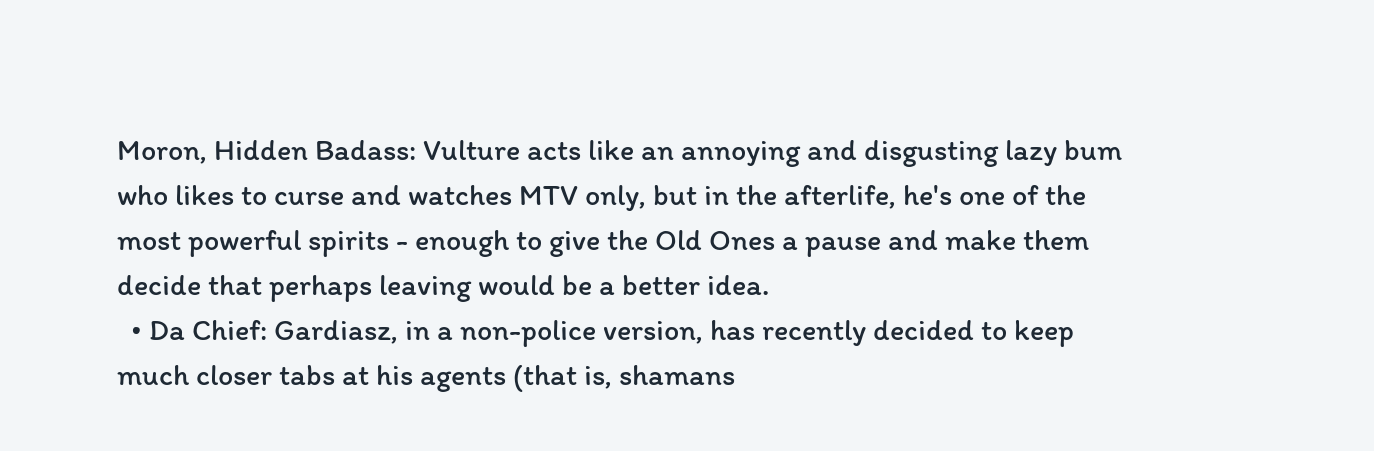Moron, Hidden Badass: Vulture acts like an annoying and disgusting lazy bum who likes to curse and watches MTV only, but in the afterlife, he's one of the most powerful spirits - enough to give the Old Ones a pause and make them decide that perhaps leaving would be a better idea.
  • Da Chief: Gardiasz, in a non-police version, has recently decided to keep much closer tabs at his agents (that is, shamans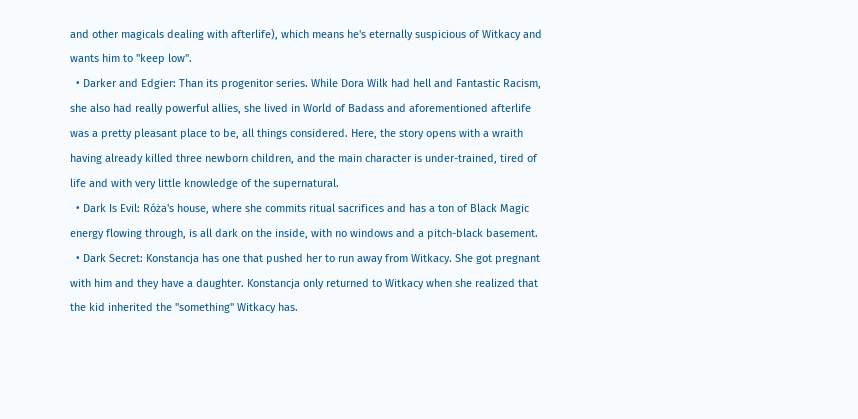and other magicals dealing with afterlife), which means he's eternally suspicious of Witkacy and wants him to "keep low".
  • Darker and Edgier: Than its progenitor series. While Dora Wilk had hell and Fantastic Racism, she also had really powerful allies, she lived in World of Badass and aforementioned afterlife was a pretty pleasant place to be, all things considered. Here, the story opens with a wraith having already killed three newborn children, and the main character is under-trained, tired of life and with very little knowledge of the supernatural.
  • Dark Is Evil: Róża's house, where she commits ritual sacrifices and has a ton of Black Magic energy flowing through, is all dark on the inside, with no windows and a pitch-black basement.
  • Dark Secret: Konstancja has one that pushed her to run away from Witkacy. She got pregnant with him and they have a daughter. Konstancja only returned to Witkacy when she realized that the kid inherited the "something" Witkacy has.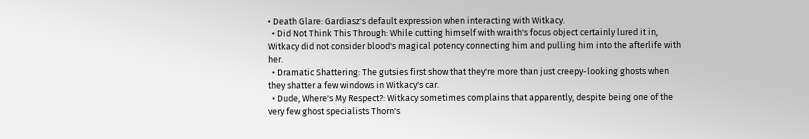• Death Glare: Gardiasz's default expression when interacting with Witkacy.
  • Did Not Think This Through: While cutting himself with wraith's focus object certainly lured it in, Witkacy did not consider blood's magical potency connecting him and pulling him into the afterlife with her.
  • Dramatic Shattering: The gutsies first show that they're more than just creepy-looking ghosts when they shatter a few windows in Witkacy's car.
  • Dude, Where's My Respect?: Witkacy sometimes complains that apparently, despite being one of the very few ghost specialists Thorn's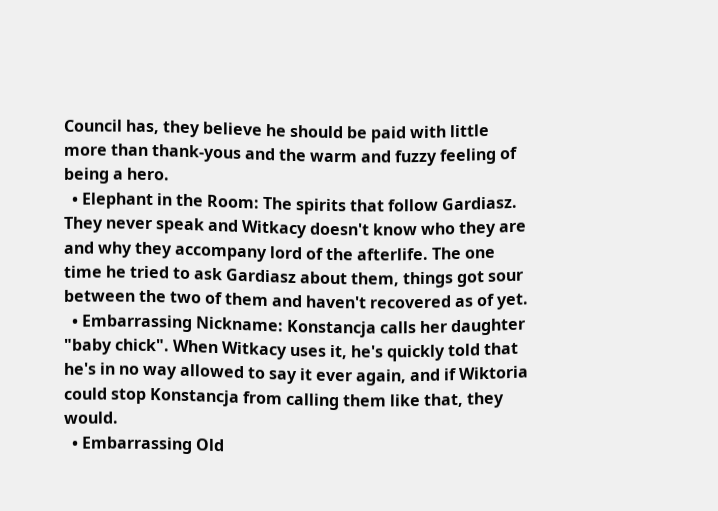Council has, they believe he should be paid with little more than thank-yous and the warm and fuzzy feeling of being a hero.
  • Elephant in the Room: The spirits that follow Gardiasz. They never speak and Witkacy doesn't know who they are and why they accompany lord of the afterlife. The one time he tried to ask Gardiasz about them, things got sour between the two of them and haven't recovered as of yet.
  • Embarrassing Nickname: Konstancja calls her daughter "baby chick". When Witkacy uses it, he's quickly told that he's in no way allowed to say it ever again, and if Wiktoria could stop Konstancja from calling them like that, they would.
  • Embarrassing Old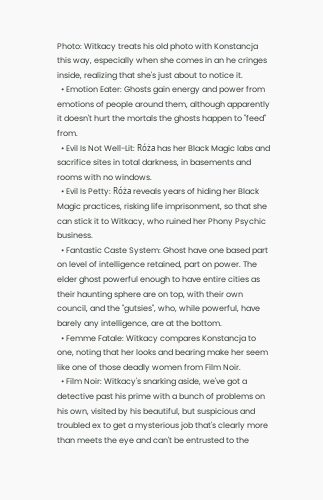Photo: Witkacy treats his old photo with Konstancja this way, especially when she comes in an he cringes inside, realizing that she's just about to notice it.
  • Emotion Eater: Ghosts gain energy and power from emotions of people around them, although apparently it doesn't hurt the mortals the ghosts happen to "feed" from.
  • Evil Is Not Well-Lit: Róża has her Black Magic labs and sacrifice sites in total darkness, in basements and rooms with no windows.
  • Evil Is Petty: Róża reveals years of hiding her Black Magic practices, risking life imprisonment, so that she can stick it to Witkacy, who ruined her Phony Psychic business.
  • Fantastic Caste System: Ghost have one based part on level of intelligence retained, part on power. The elder ghost powerful enough to have entire cities as their haunting sphere are on top, with their own council, and the "gutsies", who, while powerful, have barely any intelligence, are at the bottom.
  • Femme Fatale: Witkacy compares Konstancja to one, noting that her looks and bearing make her seem like one of those deadly women from Film Noir.
  • Film Noir: Witkacy's snarking aside, we've got a detective past his prime with a bunch of problems on his own, visited by his beautiful, but suspicious and troubled ex to get a mysterious job that's clearly more than meets the eye and can't be entrusted to the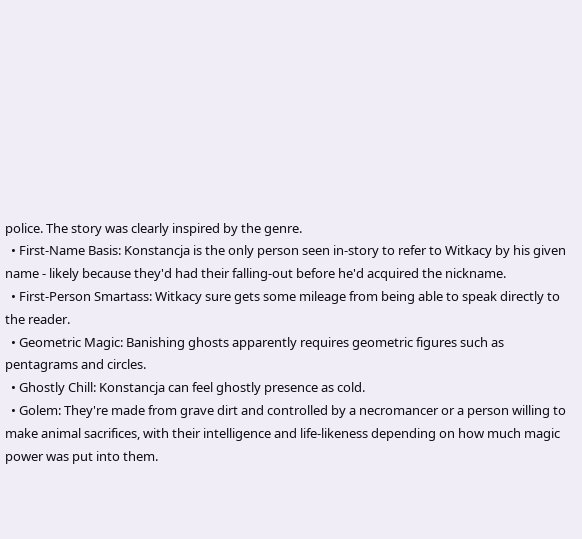police. The story was clearly inspired by the genre.
  • First-Name Basis: Konstancja is the only person seen in-story to refer to Witkacy by his given name - likely because they'd had their falling-out before he'd acquired the nickname.
  • First-Person Smartass: Witkacy sure gets some mileage from being able to speak directly to the reader.
  • Geometric Magic: Banishing ghosts apparently requires geometric figures such as pentagrams and circles.
  • Ghostly Chill: Konstancja can feel ghostly presence as cold.
  • Golem: They're made from grave dirt and controlled by a necromancer or a person willing to make animal sacrifices, with their intelligence and life-likeness depending on how much magic power was put into them.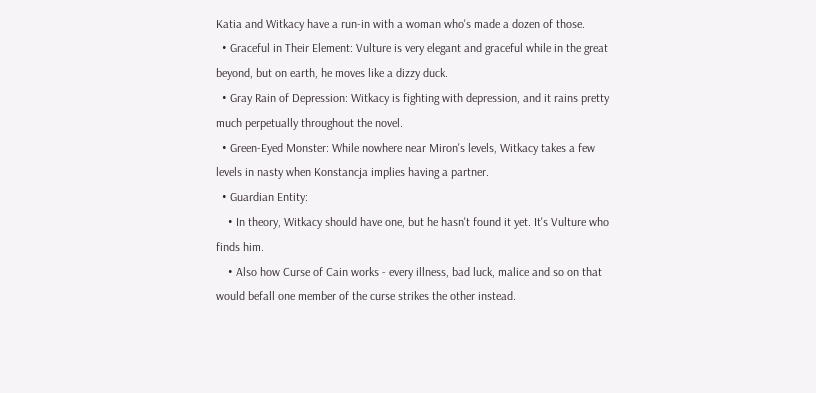Katia and Witkacy have a run-in with a woman who's made a dozen of those.
  • Graceful in Their Element: Vulture is very elegant and graceful while in the great beyond, but on earth, he moves like a dizzy duck.
  • Gray Rain of Depression: Witkacy is fighting with depression, and it rains pretty much perpetually throughout the novel.
  • Green-Eyed Monster: While nowhere near Miron's levels, Witkacy takes a few levels in nasty when Konstancja implies having a partner.
  • Guardian Entity:
    • In theory, Witkacy should have one, but he hasn't found it yet. It's Vulture who finds him.
    • Also how Curse of Cain works - every illness, bad luck, malice and so on that would befall one member of the curse strikes the other instead.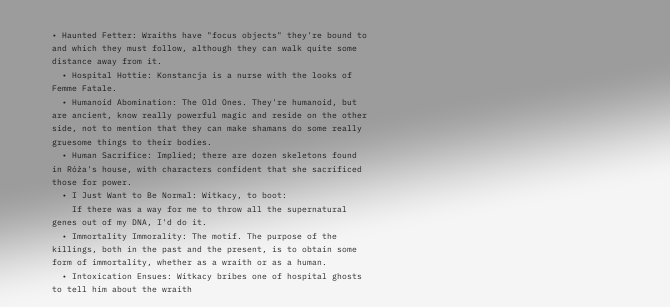• Haunted Fetter: Wraiths have "focus objects" they're bound to and which they must follow, although they can walk quite some distance away from it.
  • Hospital Hottie: Konstancja is a nurse with the looks of Femme Fatale.
  • Humanoid Abomination: The Old Ones. They're humanoid, but are ancient, know really powerful magic and reside on the other side, not to mention that they can make shamans do some really gruesome things to their bodies.
  • Human Sacrifice: Implied; there are dozen skeletons found in Róża's house, with characters confident that she sacrificed those for power.
  • I Just Want to Be Normal: Witkacy, to boot:
    If there was a way for me to throw all the supernatural genes out of my DNA, I'd do it.
  • Immortality Immorality: The motif. The purpose of the killings, both in the past and the present, is to obtain some form of immortality, whether as a wraith or as a human.
  • Intoxication Ensues: Witkacy bribes one of hospital ghosts to tell him about the wraith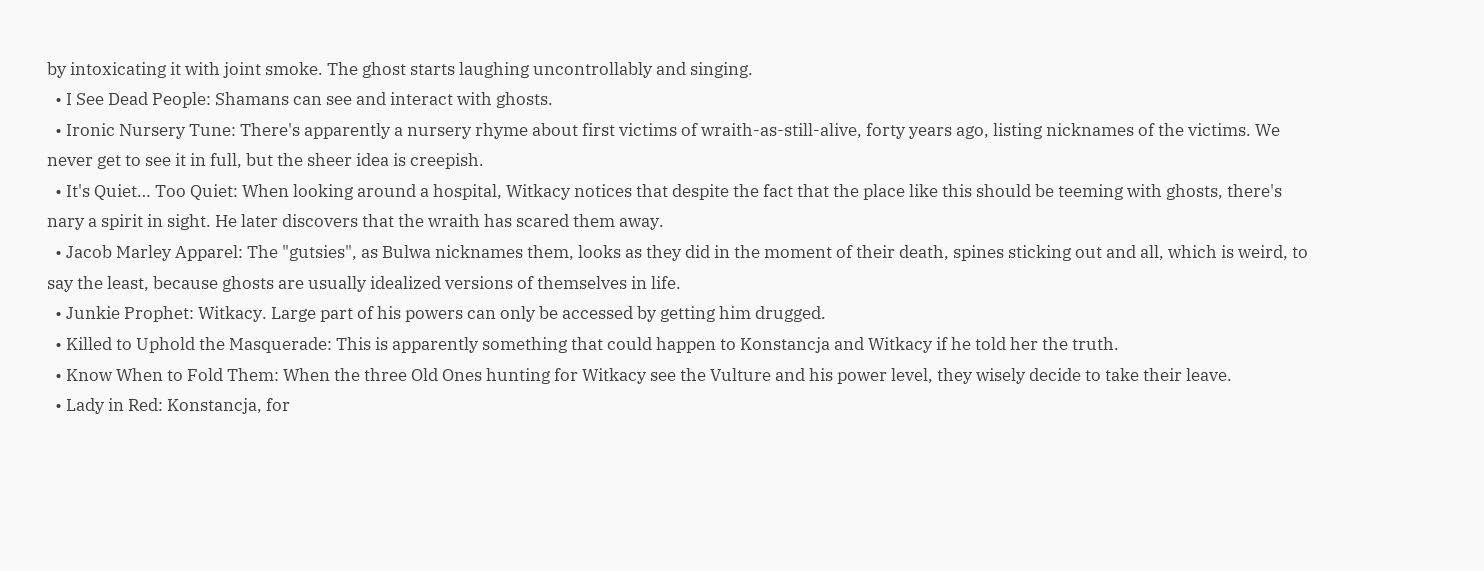by intoxicating it with joint smoke. The ghost starts laughing uncontrollably and singing.
  • I See Dead People: Shamans can see and interact with ghosts.
  • Ironic Nursery Tune: There's apparently a nursery rhyme about first victims of wraith-as-still-alive, forty years ago, listing nicknames of the victims. We never get to see it in full, but the sheer idea is creepish.
  • It's Quiet… Too Quiet: When looking around a hospital, Witkacy notices that despite the fact that the place like this should be teeming with ghosts, there's nary a spirit in sight. He later discovers that the wraith has scared them away.
  • Jacob Marley Apparel: The "gutsies", as Bulwa nicknames them, looks as they did in the moment of their death, spines sticking out and all, which is weird, to say the least, because ghosts are usually idealized versions of themselves in life.
  • Junkie Prophet: Witkacy. Large part of his powers can only be accessed by getting him drugged.
  • Killed to Uphold the Masquerade: This is apparently something that could happen to Konstancja and Witkacy if he told her the truth.
  • Know When to Fold Them: When the three Old Ones hunting for Witkacy see the Vulture and his power level, they wisely decide to take their leave.
  • Lady in Red: Konstancja, for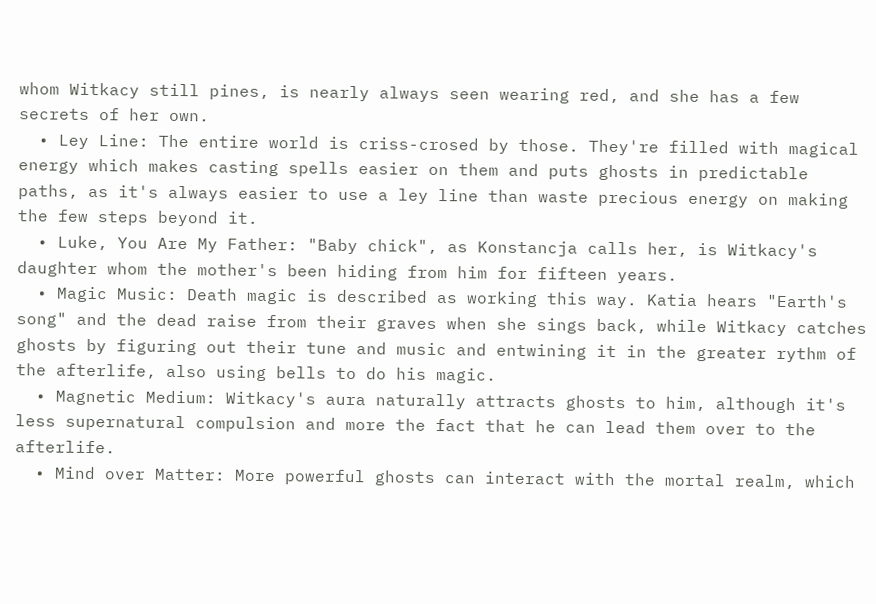whom Witkacy still pines, is nearly always seen wearing red, and she has a few secrets of her own.
  • Ley Line: The entire world is criss-crosed by those. They're filled with magical energy which makes casting spells easier on them and puts ghosts in predictable paths, as it's always easier to use a ley line than waste precious energy on making the few steps beyond it.
  • Luke, You Are My Father: "Baby chick", as Konstancja calls her, is Witkacy's daughter whom the mother's been hiding from him for fifteen years.
  • Magic Music: Death magic is described as working this way. Katia hears "Earth's song" and the dead raise from their graves when she sings back, while Witkacy catches ghosts by figuring out their tune and music and entwining it in the greater rythm of the afterlife, also using bells to do his magic.
  • Magnetic Medium: Witkacy's aura naturally attracts ghosts to him, although it's less supernatural compulsion and more the fact that he can lead them over to the afterlife.
  • Mind over Matter: More powerful ghosts can interact with the mortal realm, which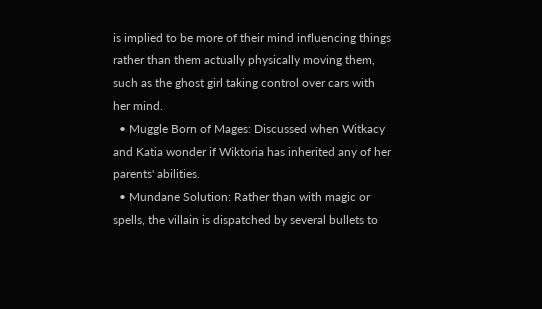is implied to be more of their mind influencing things rather than them actually physically moving them, such as the ghost girl taking control over cars with her mind.
  • Muggle Born of Mages: Discussed when Witkacy and Katia wonder if Wiktoria has inherited any of her parents' abilities.
  • Mundane Solution: Rather than with magic or spells, the villain is dispatched by several bullets to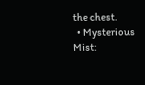the chest.
  • Mysterious Mist: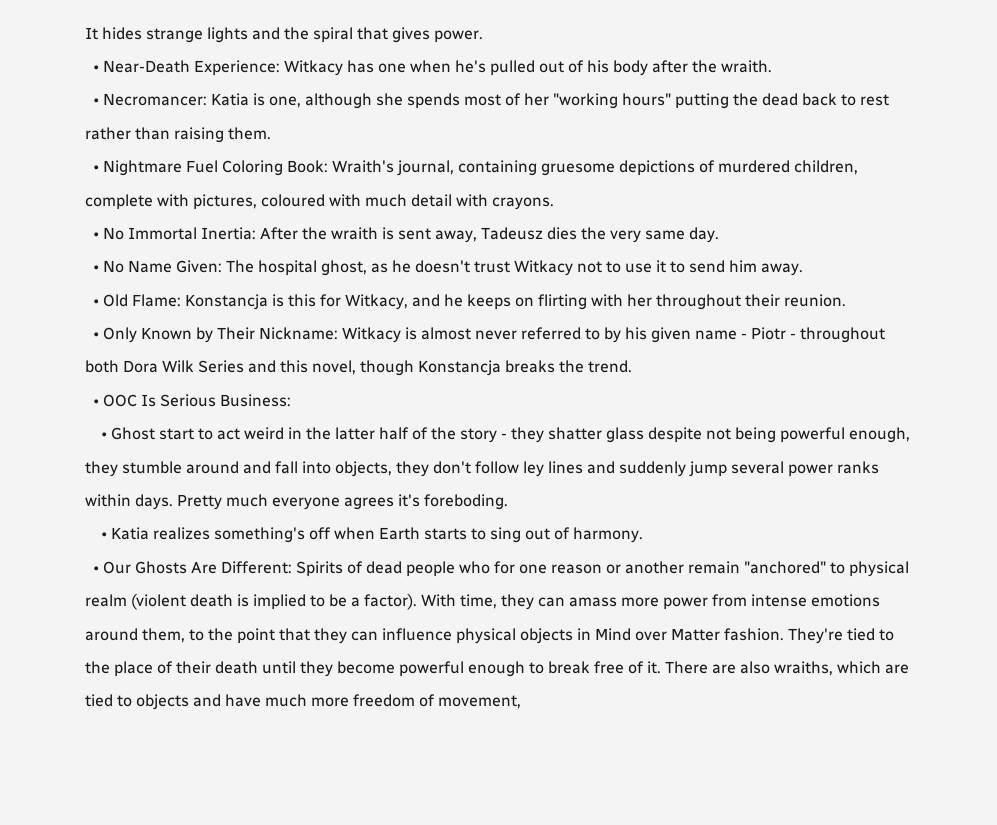It hides strange lights and the spiral that gives power.
  • Near-Death Experience: Witkacy has one when he's pulled out of his body after the wraith.
  • Necromancer: Katia is one, although she spends most of her "working hours" putting the dead back to rest rather than raising them.
  • Nightmare Fuel Coloring Book: Wraith's journal, containing gruesome depictions of murdered children, complete with pictures, coloured with much detail with crayons.
  • No Immortal Inertia: After the wraith is sent away, Tadeusz dies the very same day.
  • No Name Given: The hospital ghost, as he doesn't trust Witkacy not to use it to send him away.
  • Old Flame: Konstancja is this for Witkacy, and he keeps on flirting with her throughout their reunion.
  • Only Known by Their Nickname: Witkacy is almost never referred to by his given name - Piotr - throughout both Dora Wilk Series and this novel, though Konstancja breaks the trend.
  • OOC Is Serious Business:
    • Ghost start to act weird in the latter half of the story - they shatter glass despite not being powerful enough, they stumble around and fall into objects, they don't follow ley lines and suddenly jump several power ranks within days. Pretty much everyone agrees it's foreboding.
    • Katia realizes something's off when Earth starts to sing out of harmony.
  • Our Ghosts Are Different: Spirits of dead people who for one reason or another remain "anchored" to physical realm (violent death is implied to be a factor). With time, they can amass more power from intense emotions around them, to the point that they can influence physical objects in Mind over Matter fashion. They're tied to the place of their death until they become powerful enough to break free of it. There are also wraiths, which are tied to objects and have much more freedom of movement,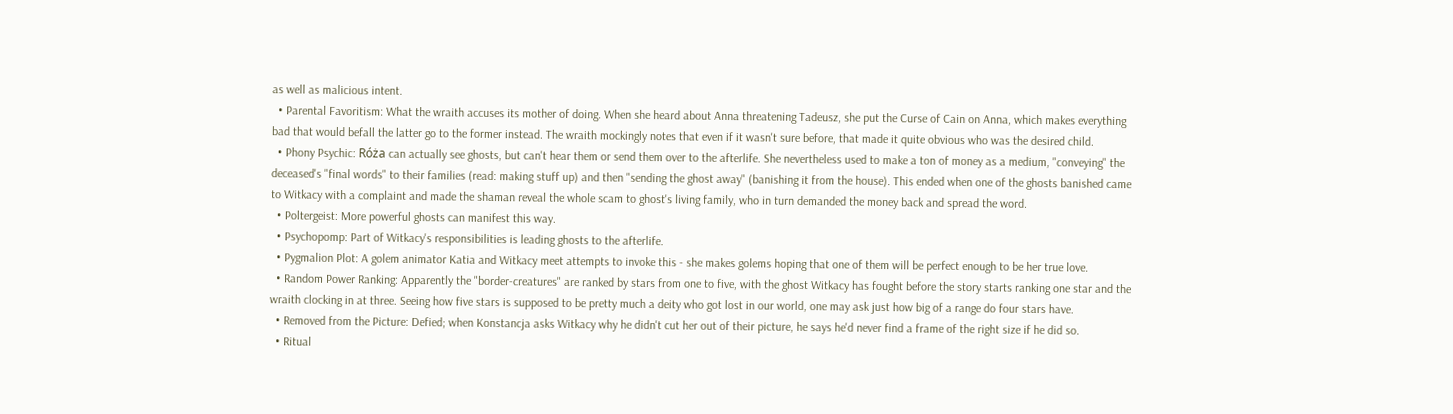as well as malicious intent.
  • Parental Favoritism: What the wraith accuses its mother of doing. When she heard about Anna threatening Tadeusz, she put the Curse of Cain on Anna, which makes everything bad that would befall the latter go to the former instead. The wraith mockingly notes that even if it wasn't sure before, that made it quite obvious who was the desired child.
  • Phony Psychic: Róża can actually see ghosts, but can't hear them or send them over to the afterlife. She nevertheless used to make a ton of money as a medium, "conveying" the deceased's "final words" to their families (read: making stuff up) and then "sending the ghost away" (banishing it from the house). This ended when one of the ghosts banished came to Witkacy with a complaint and made the shaman reveal the whole scam to ghost's living family, who in turn demanded the money back and spread the word.
  • Poltergeist: More powerful ghosts can manifest this way.
  • Psychopomp: Part of Witkacy's responsibilities is leading ghosts to the afterlife.
  • Pygmalion Plot: A golem animator Katia and Witkacy meet attempts to invoke this - she makes golems hoping that one of them will be perfect enough to be her true love.
  • Random Power Ranking: Apparently the "border-creatures" are ranked by stars from one to five, with the ghost Witkacy has fought before the story starts ranking one star and the wraith clocking in at three. Seeing how five stars is supposed to be pretty much a deity who got lost in our world, one may ask just how big of a range do four stars have.
  • Removed from the Picture: Defied; when Konstancja asks Witkacy why he didn't cut her out of their picture, he says he'd never find a frame of the right size if he did so.
  • Ritual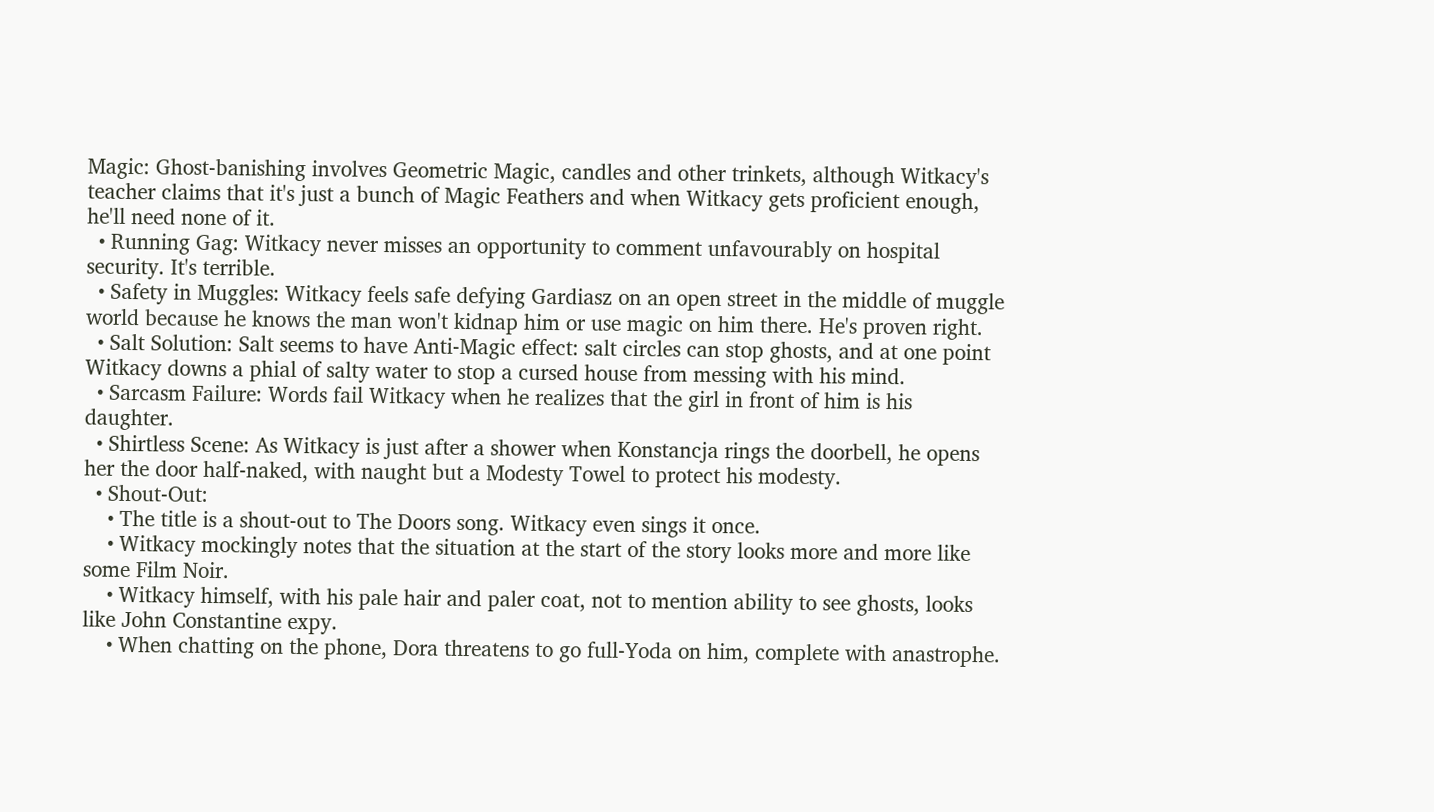Magic: Ghost-banishing involves Geometric Magic, candles and other trinkets, although Witkacy's teacher claims that it's just a bunch of Magic Feathers and when Witkacy gets proficient enough, he'll need none of it.
  • Running Gag: Witkacy never misses an opportunity to comment unfavourably on hospital security. It's terrible.
  • Safety in Muggles: Witkacy feels safe defying Gardiasz on an open street in the middle of muggle world because he knows the man won't kidnap him or use magic on him there. He's proven right.
  • Salt Solution: Salt seems to have Anti-Magic effect: salt circles can stop ghosts, and at one point Witkacy downs a phial of salty water to stop a cursed house from messing with his mind.
  • Sarcasm Failure: Words fail Witkacy when he realizes that the girl in front of him is his daughter.
  • Shirtless Scene: As Witkacy is just after a shower when Konstancja rings the doorbell, he opens her the door half-naked, with naught but a Modesty Towel to protect his modesty.
  • Shout-Out:
    • The title is a shout-out to The Doors song. Witkacy even sings it once.
    • Witkacy mockingly notes that the situation at the start of the story looks more and more like some Film Noir.
    • Witkacy himself, with his pale hair and paler coat, not to mention ability to see ghosts, looks like John Constantine expy.
    • When chatting on the phone, Dora threatens to go full-Yoda on him, complete with anastrophe.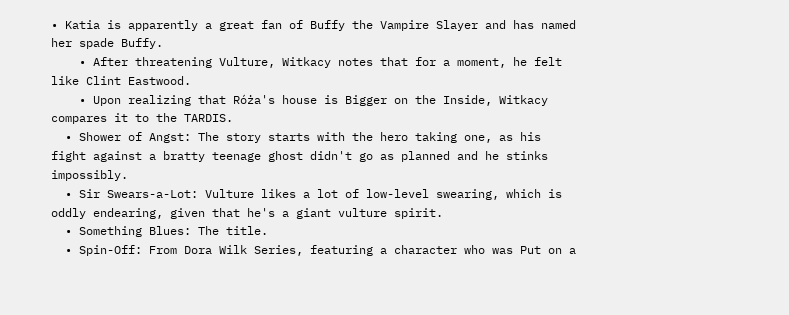• Katia is apparently a great fan of Buffy the Vampire Slayer and has named her spade Buffy.
    • After threatening Vulture, Witkacy notes that for a moment, he felt like Clint Eastwood.
    • Upon realizing that Róża's house is Bigger on the Inside, Witkacy compares it to the TARDIS.
  • Shower of Angst: The story starts with the hero taking one, as his fight against a bratty teenage ghost didn't go as planned and he stinks impossibly.
  • Sir Swears-a-Lot: Vulture likes a lot of low-level swearing, which is oddly endearing, given that he's a giant vulture spirit.
  • Something Blues: The title.
  • Spin-Off: From Dora Wilk Series, featuring a character who was Put on a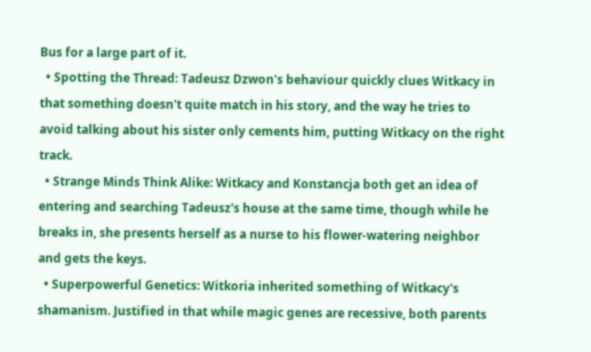Bus for a large part of it.
  • Spotting the Thread: Tadeusz Dzwon's behaviour quickly clues Witkacy in that something doesn't quite match in his story, and the way he tries to avoid talking about his sister only cements him, putting Witkacy on the right track.
  • Strange Minds Think Alike: Witkacy and Konstancja both get an idea of entering and searching Tadeusz's house at the same time, though while he breaks in, she presents herself as a nurse to his flower-watering neighbor and gets the keys.
  • Superpowerful Genetics: Witkoria inherited something of Witkacy's shamanism. Justified in that while magic genes are recessive, both parents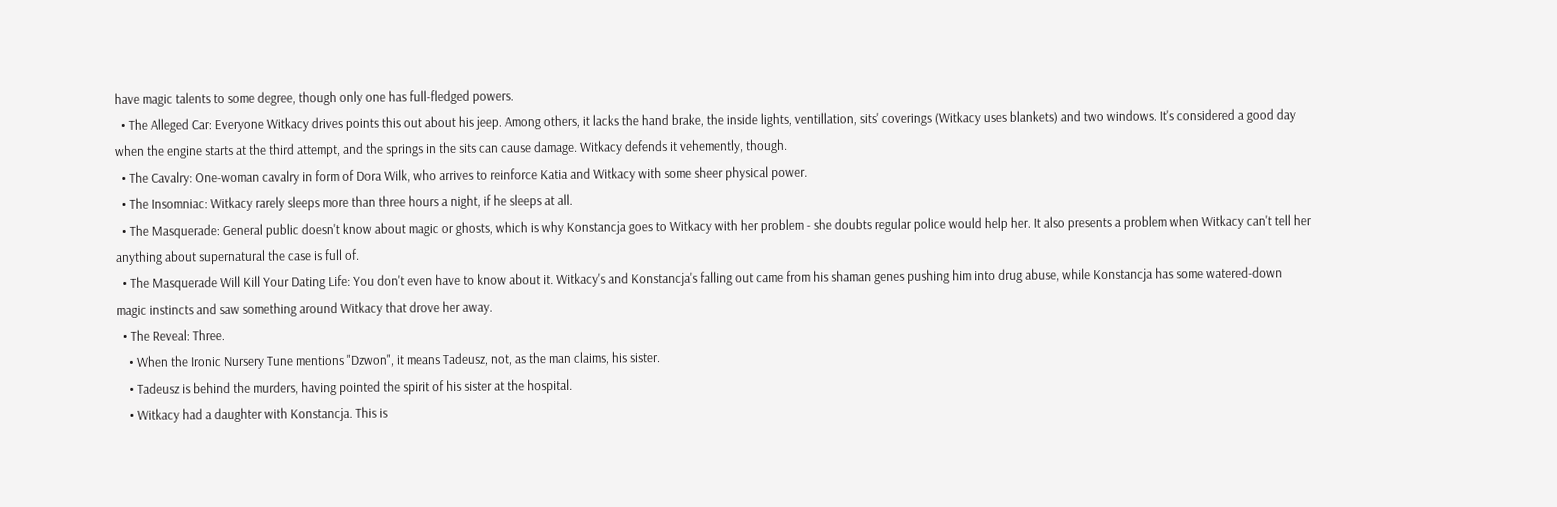have magic talents to some degree, though only one has full-fledged powers.
  • The Alleged Car: Everyone Witkacy drives points this out about his jeep. Among others, it lacks the hand brake, the inside lights, ventillation, sits' coverings (Witkacy uses blankets) and two windows. It's considered a good day when the engine starts at the third attempt, and the springs in the sits can cause damage. Witkacy defends it vehemently, though.
  • The Cavalry: One-woman cavalry in form of Dora Wilk, who arrives to reinforce Katia and Witkacy with some sheer physical power.
  • The Insomniac: Witkacy rarely sleeps more than three hours a night, if he sleeps at all.
  • The Masquerade: General public doesn't know about magic or ghosts, which is why Konstancja goes to Witkacy with her problem - she doubts regular police would help her. It also presents a problem when Witkacy can't tell her anything about supernatural the case is full of.
  • The Masquerade Will Kill Your Dating Life: You don't even have to know about it. Witkacy's and Konstancja's falling out came from his shaman genes pushing him into drug abuse, while Konstancja has some watered-down magic instincts and saw something around Witkacy that drove her away.
  • The Reveal: Three.
    • When the Ironic Nursery Tune mentions "Dzwon", it means Tadeusz, not, as the man claims, his sister.
    • Tadeusz is behind the murders, having pointed the spirit of his sister at the hospital.
    • Witkacy had a daughter with Konstancja. This is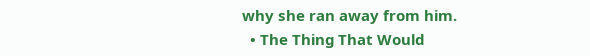why she ran away from him.
  • The Thing That Would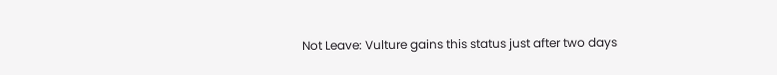Not Leave: Vulture gains this status just after two days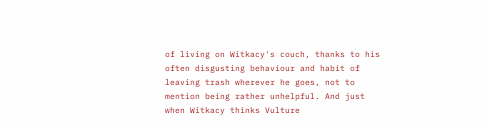of living on Witkacy's couch, thanks to his often disgusting behaviour and habit of leaving trash wherever he goes, not to mention being rather unhelpful. And just when Witkacy thinks Vulture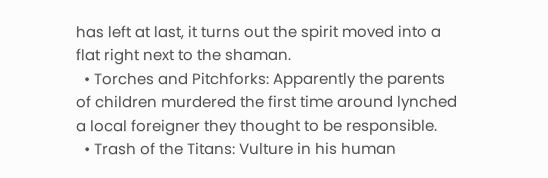has left at last, it turns out the spirit moved into a flat right next to the shaman.
  • Torches and Pitchforks: Apparently the parents of children murdered the first time around lynched a local foreigner they thought to be responsible.
  • Trash of the Titans: Vulture in his human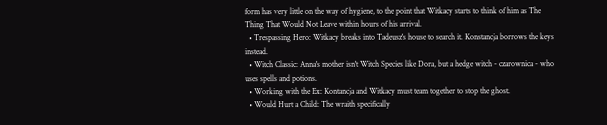form has very little on the way of hygiene, to the point that Witkacy starts to think of him as The Thing That Would Not Leave within hours of his arrival.
  • Trespassing Hero: Witkacy breaks into Tadeusz's house to search it. Konstancja borrows the keys instead.
  • Witch Classic: Anna's mother isn't Witch Species like Dora, but a hedge witch - czarownica - who uses spells and potions.
  • Working with the Ex: Kontancja and Witkacy must team together to stop the ghost.
  • Would Hurt a Child: The wraith specifically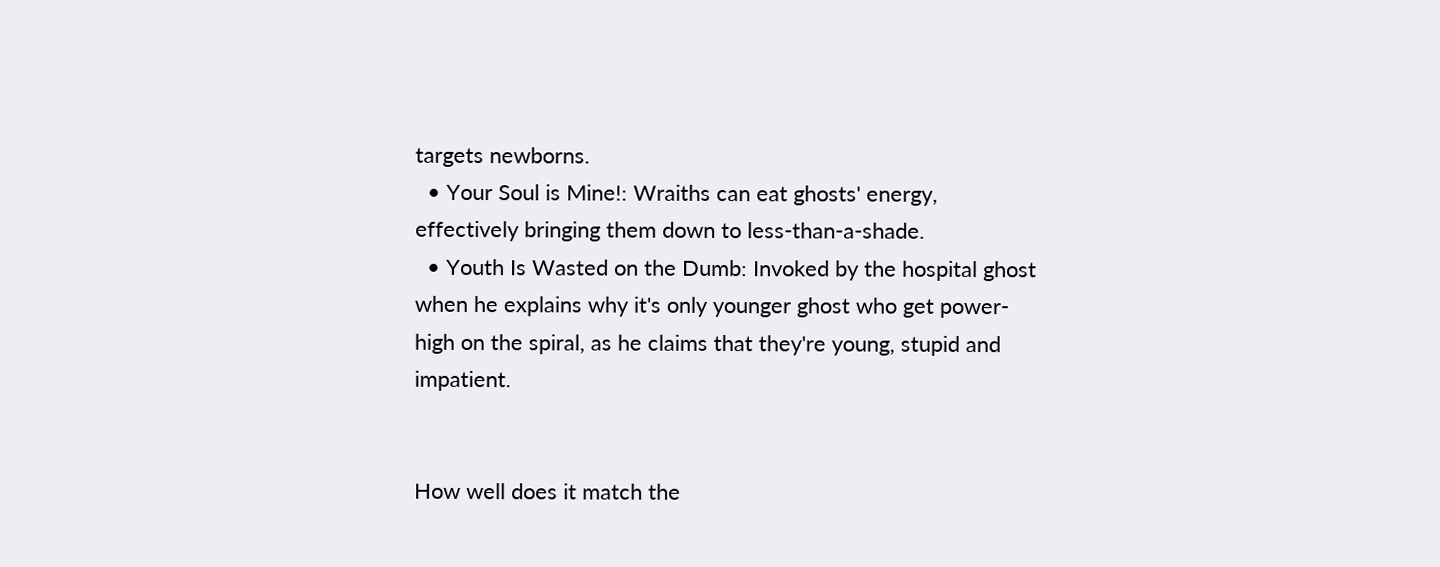targets newborns.
  • Your Soul is Mine!: Wraiths can eat ghosts' energy, effectively bringing them down to less-than-a-shade.
  • Youth Is Wasted on the Dumb: Invoked by the hospital ghost when he explains why it's only younger ghost who get power-high on the spiral, as he claims that they're young, stupid and impatient.


How well does it match the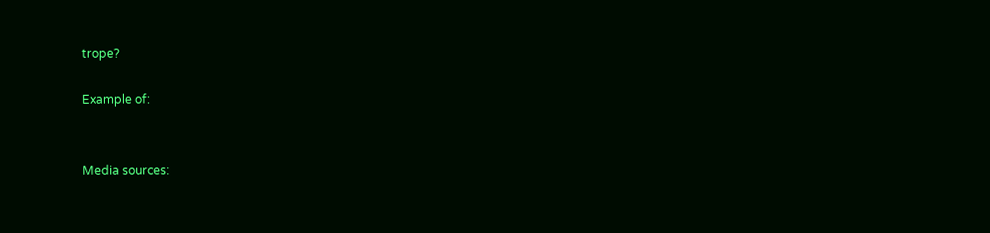trope?

Example of:


Media sources: